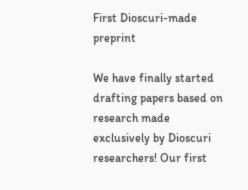First Dioscuri-made preprint

We have finally started drafting papers based on research made exclusively by Dioscuri researchers! Our first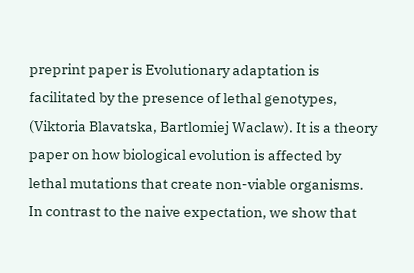preprint paper is Evolutionary adaptation is facilitated by the presence of lethal genotypes,
(Viktoria Blavatska, Bartlomiej Waclaw). It is a theory paper on how biological evolution is affected by lethal mutations that create non-viable organisms. In contrast to the naive expectation, we show that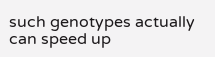such genotypes actually can speed up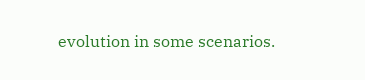evolution in some scenarios.